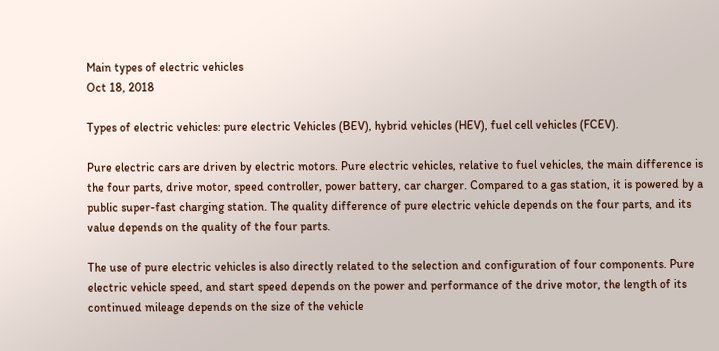Main types of electric vehicles
Oct 18, 2018

Types of electric vehicles: pure electric Vehicles (BEV), hybrid vehicles (HEV), fuel cell vehicles (FCEV).

Pure electric cars are driven by electric motors. Pure electric vehicles, relative to fuel vehicles, the main difference is the four parts, drive motor, speed controller, power battery, car charger. Compared to a gas station, it is powered by a public super-fast charging station. The quality difference of pure electric vehicle depends on the four parts, and its value depends on the quality of the four parts.

The use of pure electric vehicles is also directly related to the selection and configuration of four components. Pure electric vehicle speed, and start speed depends on the power and performance of the drive motor, the length of its continued mileage depends on the size of the vehicle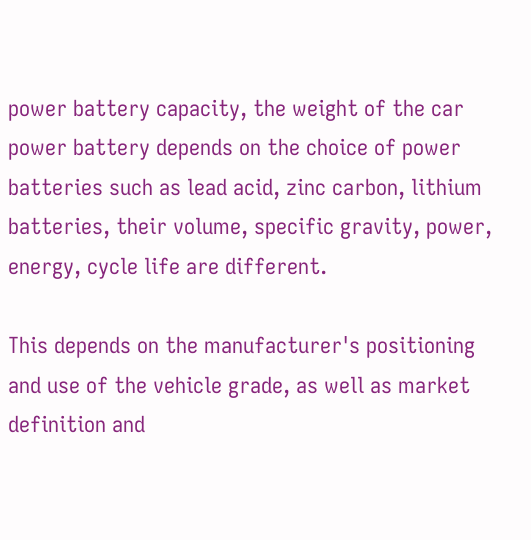power battery capacity, the weight of the car power battery depends on the choice of power batteries such as lead acid, zinc carbon, lithium batteries, their volume, specific gravity, power, energy, cycle life are different.

This depends on the manufacturer's positioning and use of the vehicle grade, as well as market definition and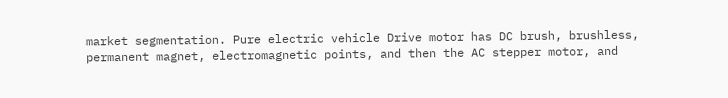market segmentation. Pure electric vehicle Drive motor has DC brush, brushless, permanent magnet, electromagnetic points, and then the AC stepper motor, and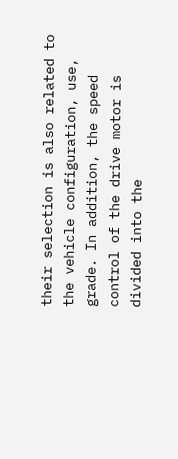their selection is also related to the vehicle configuration, use, grade. In addition, the speed control of the drive motor is divided into the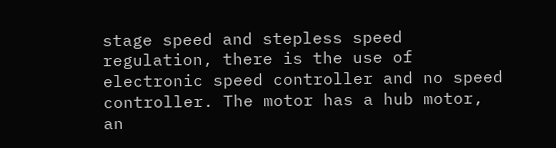stage speed and stepless speed regulation, there is the use of electronic speed controller and no speed controller. The motor has a hub motor, an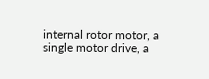internal rotor motor, a single motor drive, a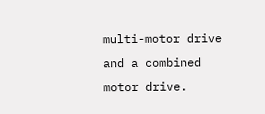multi-motor drive and a combined motor drive.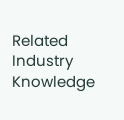Related Industry Knowledge